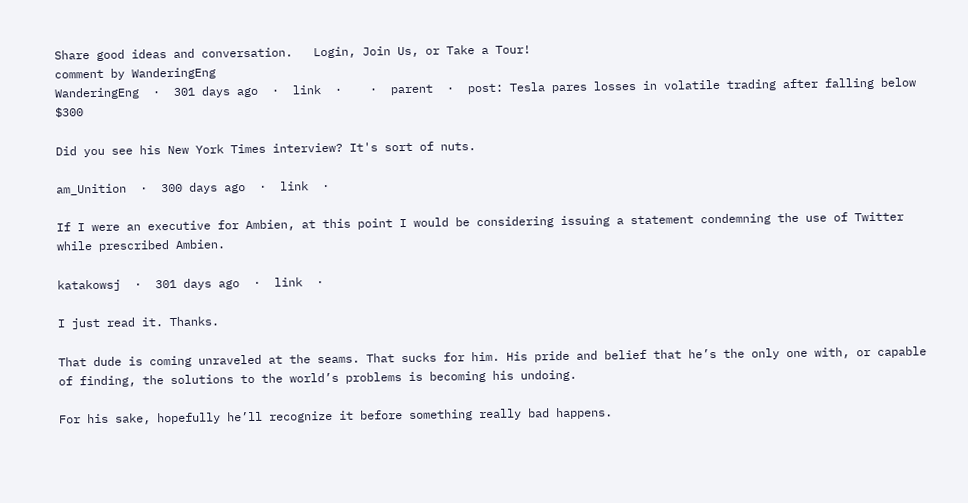Share good ideas and conversation.   Login, Join Us, or Take a Tour!
comment by WanderingEng
WanderingEng  ·  301 days ago  ·  link  ·    ·  parent  ·  post: Tesla pares losses in volatile trading after falling below $300

Did you see his New York Times interview? It's sort of nuts.

am_Unition  ·  300 days ago  ·  link  ·

If I were an executive for Ambien, at this point I would be considering issuing a statement condemning the use of Twitter while prescribed Ambien.

katakowsj  ·  301 days ago  ·  link  ·

I just read it. Thanks.

That dude is coming unraveled at the seams. That sucks for him. His pride and belief that he’s the only one with, or capable of finding, the solutions to the world’s problems is becoming his undoing.

For his sake, hopefully he’ll recognize it before something really bad happens.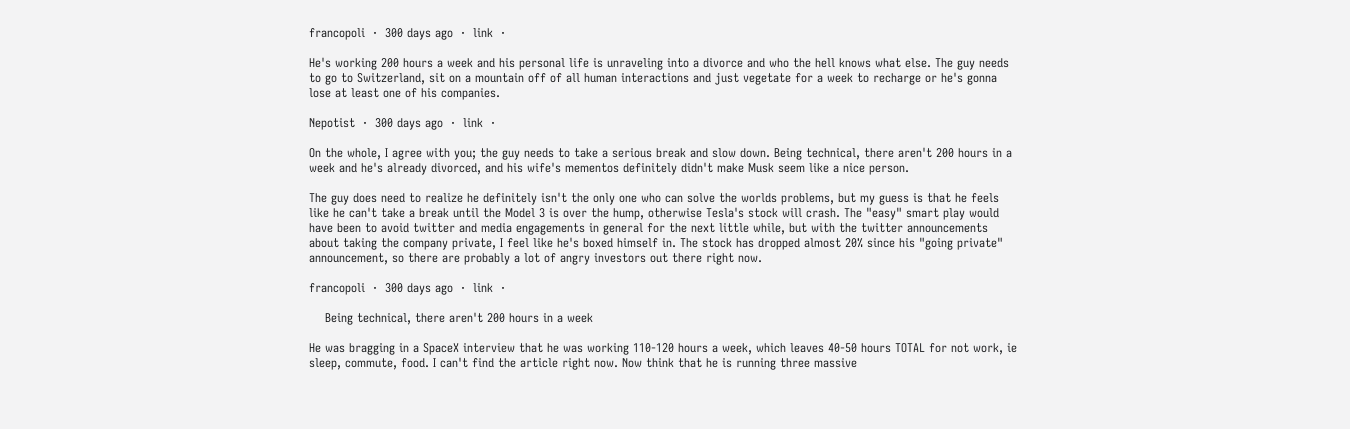francopoli  ·  300 days ago  ·  link  ·

He's working 200 hours a week and his personal life is unraveling into a divorce and who the hell knows what else. The guy needs to go to Switzerland, sit on a mountain off of all human interactions and just vegetate for a week to recharge or he's gonna lose at least one of his companies.

Nepotist  ·  300 days ago  ·  link  ·

On the whole, I agree with you; the guy needs to take a serious break and slow down. Being technical, there aren't 200 hours in a week and he's already divorced, and his wife's mementos definitely didn't make Musk seem like a nice person.

The guy does need to realize he definitely isn't the only one who can solve the worlds problems, but my guess is that he feels like he can't take a break until the Model 3 is over the hump, otherwise Tesla's stock will crash. The "easy" smart play would have been to avoid twitter and media engagements in general for the next little while, but with the twitter announcements about taking the company private, I feel like he's boxed himself in. The stock has dropped almost 20% since his "going private" announcement, so there are probably a lot of angry investors out there right now.

francopoli  ·  300 days ago  ·  link  ·

    Being technical, there aren't 200 hours in a week

He was bragging in a SpaceX interview that he was working 110-120 hours a week, which leaves 40-50 hours TOTAL for not work, ie sleep, commute, food. I can't find the article right now. Now think that he is running three massive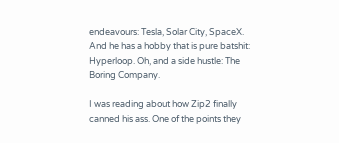endeavours: Tesla, Solar City, SpaceX. And he has a hobby that is pure batshit: Hyperloop. Oh, and a side hustle: The Boring Company.

I was reading about how Zip2 finally canned his ass. One of the points they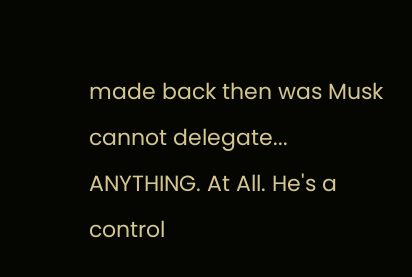made back then was Musk cannot delegate... ANYTHING. At All. He's a control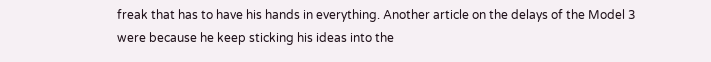freak that has to have his hands in everything. Another article on the delays of the Model 3 were because he keep sticking his ideas into the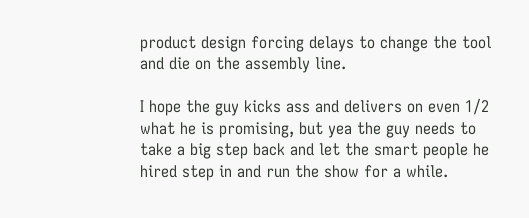product design forcing delays to change the tool and die on the assembly line.

I hope the guy kicks ass and delivers on even 1/2 what he is promising, but yea the guy needs to take a big step back and let the smart people he hired step in and run the show for a while.